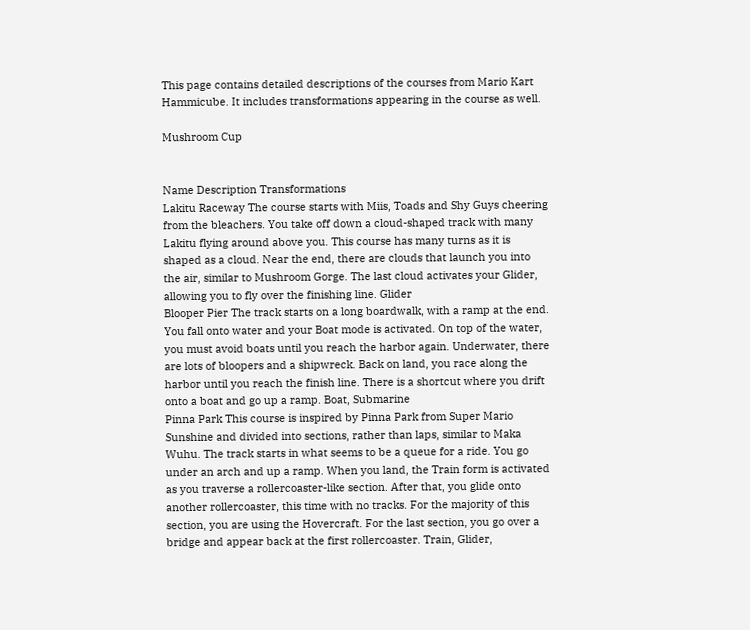This page contains detailed descriptions of the courses from Mario Kart Hammicube. It includes transformations appearing in the course as well.

Mushroom Cup


Name Description Transformations
Lakitu Raceway The course starts with Miis, Toads and Shy Guys cheering from the bleachers. You take off down a cloud-shaped track with many Lakitu flying around above you. This course has many turns as it is shaped as a cloud. Near the end, there are clouds that launch you into the air, similar to Mushroom Gorge. The last cloud activates your Glider, allowing you to fly over the finishing line. Glider
Blooper Pier The track starts on a long boardwalk, with a ramp at the end. You fall onto water and your Boat mode is activated. On top of the water, you must avoid boats until you reach the harbor again. Underwater, there are lots of bloopers and a shipwreck. Back on land, you race along the harbor until you reach the finish line. There is a shortcut where you drift onto a boat and go up a ramp. Boat, Submarine
Pinna Park This course is inspired by Pinna Park from Super Mario Sunshine and divided into sections, rather than laps, similar to Maka Wuhu. The track starts in what seems to be a queue for a ride. You go under an arch and up a ramp. When you land, the Train form is activated as you traverse a rollercoaster-like section. After that, you glide onto another rollercoaster, this time with no tracks. For the majority of this section, you are using the Hovercraft. For the last section, you go over a bridge and appear back at the first rollercoaster. Train, Glider,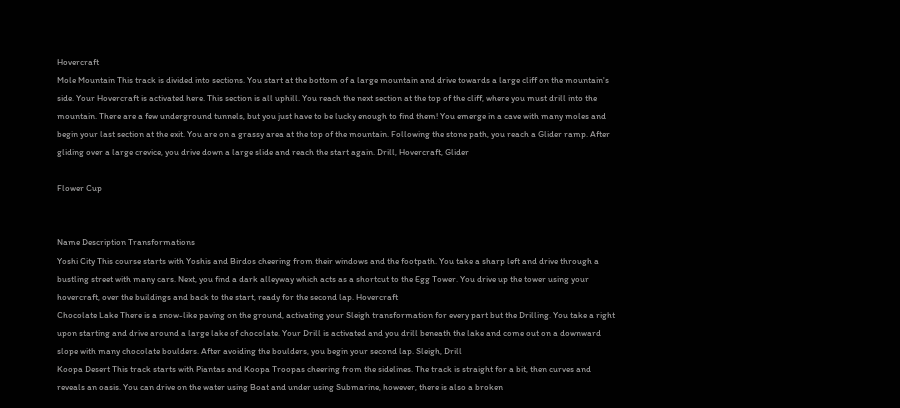Hovercraft
Mole Mountain This track is divided into sections. You start at the bottom of a large mountain and drive towards a large cliff on the mountain's side. Your Hovercraft is activated here. This section is all uphill. You reach the next section at the top of the cliff, where you must drill into the mountain. There are a few underground tunnels, but you just have to be lucky enough to find them! You emerge in a cave with many moles and begin your last section at the exit. You are on a grassy area at the top of the mountain. Following the stone path, you reach a Glider ramp. After gliding over a large crevice, you drive down a large slide and reach the start again. Drill, Hovercraft, Glider

Flower Cup


Name Description Transformations
Yoshi City This course starts with Yoshis and Birdos cheering from their windows and the footpath. You take a sharp left and drive through a bustling street with many cars. Next, you find a dark alleyway which acts as a shortcut to the Egg Tower. You drive up the tower using your hovercraft, over the buildings and back to the start, ready for the second lap. Hovercraft
Chocolate Lake There is a snow-like paving on the ground, activating your Sleigh transformation for every part but the Drilling. You take a right upon starting and drive around a large lake of chocolate. Your Drill is activated and you drill beneath the lake and come out on a downward slope with many chocolate boulders. After avoiding the boulders, you begin your second lap. Sleigh, Drill
Koopa Desert This track starts with Piantas and Koopa Troopas cheering from the sidelines. The track is straight for a bit, then curves and reveals an oasis. You can drive on the water using Boat and under using Submarine, however, there is also a broken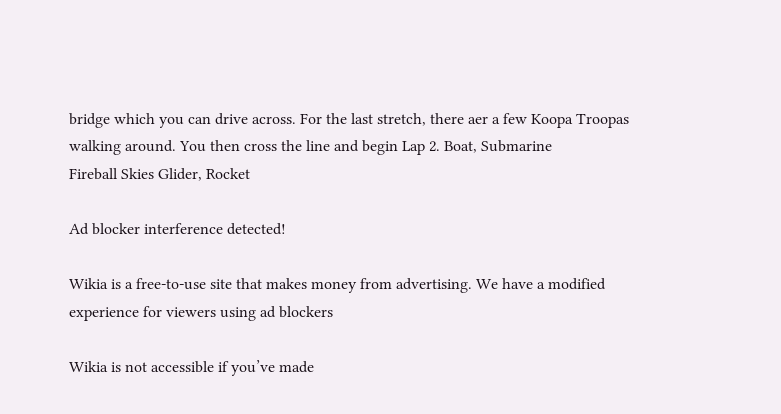bridge which you can drive across. For the last stretch, there aer a few Koopa Troopas walking around. You then cross the line and begin Lap 2. Boat, Submarine
Fireball Skies Glider, Rocket

Ad blocker interference detected!

Wikia is a free-to-use site that makes money from advertising. We have a modified experience for viewers using ad blockers

Wikia is not accessible if you’ve made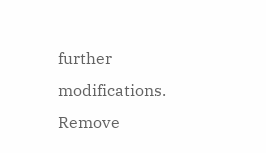further modifications. Remove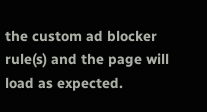the custom ad blocker rule(s) and the page will load as expected.